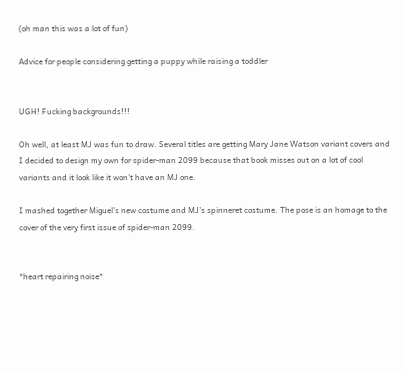(oh man this was a lot of fun)

Advice for people considering getting a puppy while raising a toddler


UGH! Fucking backgrounds!!!

Oh well, at least MJ was fun to draw. Several titles are getting Mary Jane Watson variant covers and I decided to design my own for spider-man 2099 because that book misses out on a lot of cool variants and it look like it won’t have an MJ one.

I mashed together Miguel’s new costume and MJ’s spinneret costume. The pose is an homage to the cover of the very first issue of spider-man 2099.


*heart repairing noise*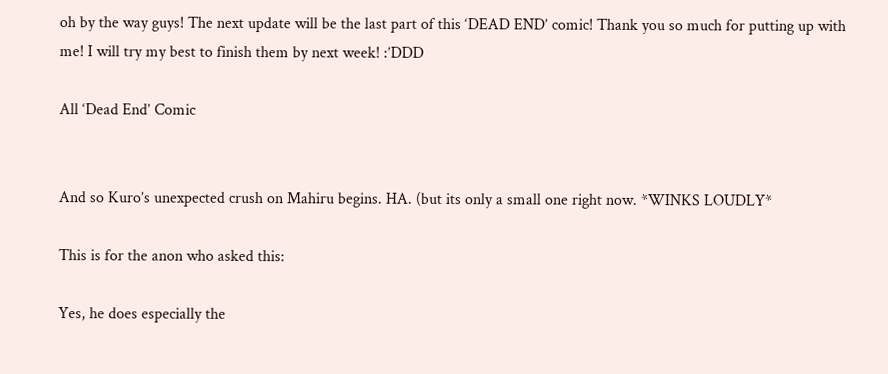oh by the way guys! The next update will be the last part of this ‘DEAD END’ comic! Thank you so much for putting up with me! I will try my best to finish them by next week! :’DDD

All ‘Dead End’ Comic


And so Kuro’s unexpected crush on Mahiru begins. HA. (but its only a small one right now. *WINKS LOUDLY*

This is for the anon who asked this:

Yes, he does especially the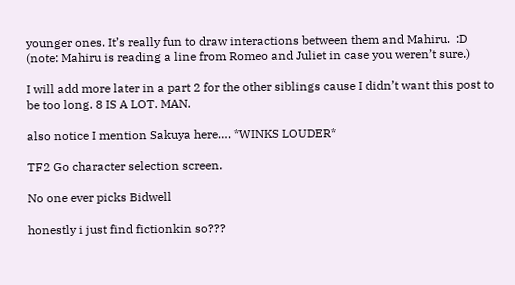younger ones. It’s really fun to draw interactions between them and Mahiru.  :D (note: Mahiru is reading a line from Romeo and Juliet in case you weren’t sure.)

I will add more later in a part 2 for the other siblings cause I didn’t want this post to be too long. 8 IS A LOT. MAN.

also notice I mention Sakuya here…. *WINKS LOUDER*

TF2 Go character selection screen.

No one ever picks Bidwell

honestly i just find fictionkin so???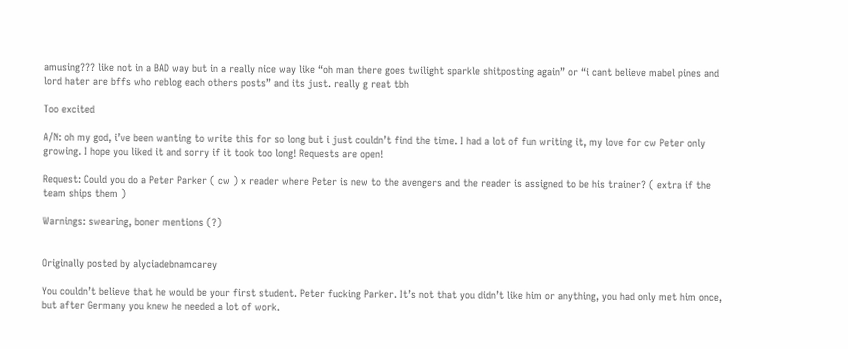amusing??? like not in a BAD way but in a really nice way like “oh man there goes twilight sparkle shitposting again” or “i cant believe mabel pines and lord hater are bffs who reblog each others posts” and its just. really g reat tbh

Too excited

A/N: oh my god, i’ve been wanting to write this for so long but i just couldn’t find the time. I had a lot of fun writing it, my love for cw Peter only growing. I hope you liked it and sorry if it took too long! Requests are open!

Request: Could you do a Peter Parker ( cw ) x reader where Peter is new to the avengers and the reader is assigned to be his trainer? ( extra if the team ships them )

Warnings: swearing, boner mentions (?)


Originally posted by alyciadebnamcarey

You couldn’t believe that he would be your first student. Peter fucking Parker. It’s not that you didn’t like him or anything, you had only met him once, but after Germany you knew he needed a lot of work.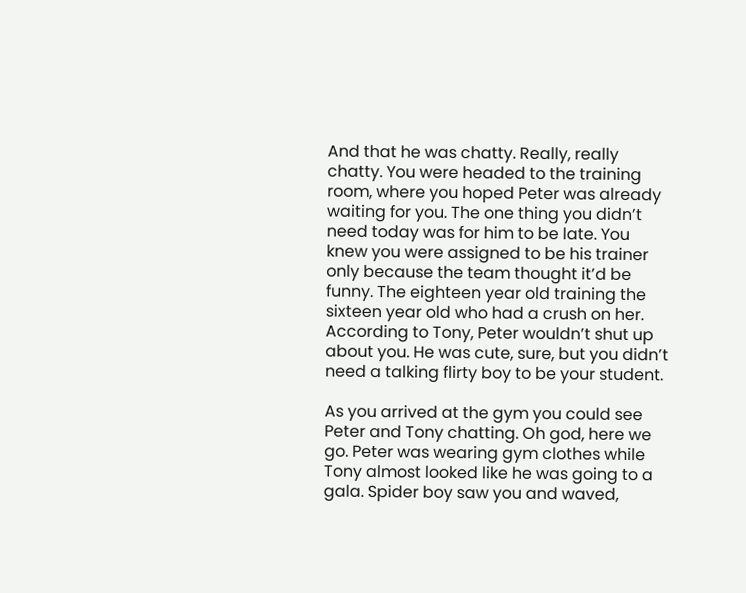And that he was chatty. Really, really chatty. You were headed to the training room, where you hoped Peter was already waiting for you. The one thing you didn’t need today was for him to be late. You knew you were assigned to be his trainer only because the team thought it’d be funny. The eighteen year old training the sixteen year old who had a crush on her. According to Tony, Peter wouldn’t shut up about you. He was cute, sure, but you didn’t need a talking flirty boy to be your student.

As you arrived at the gym you could see Peter and Tony chatting. Oh god, here we go. Peter was wearing gym clothes while Tony almost looked like he was going to a gala. Spider boy saw you and waved,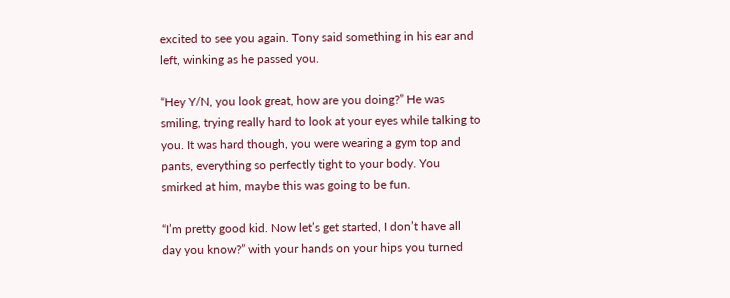excited to see you again. Tony said something in his ear and left, winking as he passed you.

“Hey Y/N, you look great, how are you doing?” He was smiling, trying really hard to look at your eyes while talking to you. It was hard though, you were wearing a gym top and pants, everything so perfectly tight to your body. You smirked at him, maybe this was going to be fun.

“I’m pretty good kid. Now let’s get started, I don’t have all day you know?” with your hands on your hips you turned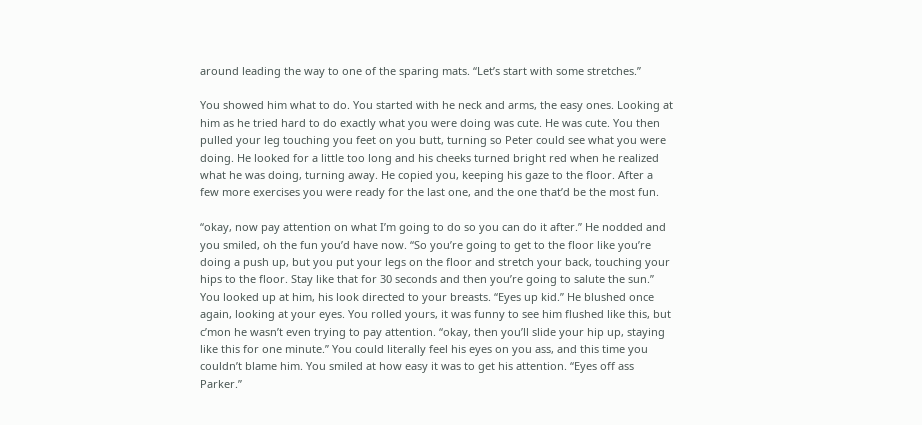around leading the way to one of the sparing mats. “Let’s start with some stretches.”

You showed him what to do. You started with he neck and arms, the easy ones. Looking at him as he tried hard to do exactly what you were doing was cute. He was cute. You then pulled your leg touching you feet on you butt, turning so Peter could see what you were doing. He looked for a little too long and his cheeks turned bright red when he realized what he was doing, turning away. He copied you, keeping his gaze to the floor. After a few more exercises you were ready for the last one, and the one that’d be the most fun.

“okay, now pay attention on what I’m going to do so you can do it after.” He nodded and you smiled, oh the fun you’d have now. “So you’re going to get to the floor like you’re doing a push up, but you put your legs on the floor and stretch your back, touching your hips to the floor. Stay like that for 30 seconds and then you’re going to salute the sun.” You looked up at him, his look directed to your breasts. “Eyes up kid.” He blushed once again, looking at your eyes. You rolled yours, it was funny to see him flushed like this, but c’mon he wasn’t even trying to pay attention. “okay, then you’ll slide your hip up, staying like this for one minute.” You could literally feel his eyes on you ass, and this time you couldn’t blame him. You smiled at how easy it was to get his attention. “Eyes off ass Parker.”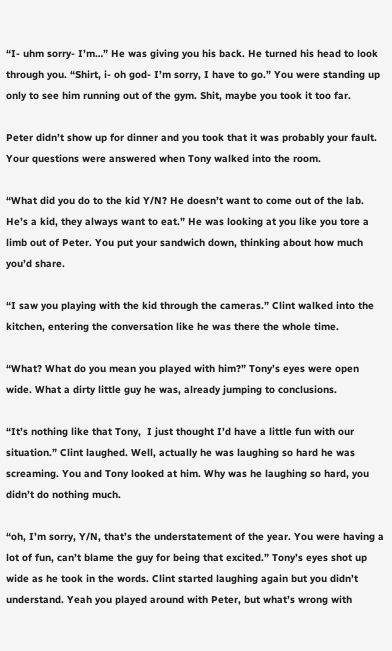“I- uhm sorry- I’m…” He was giving you his back. He turned his head to look through you. “Shirt, i- oh god- I’m sorry, I have to go.” You were standing up  only to see him running out of the gym. Shit, maybe you took it too far.

Peter didn’t show up for dinner and you took that it was probably your fault. Your questions were answered when Tony walked into the room.

“What did you do to the kid Y/N? He doesn’t want to come out of the lab. He’s a kid, they always want to eat.” He was looking at you like you tore a limb out of Peter. You put your sandwich down, thinking about how much you’d share.

“I saw you playing with the kid through the cameras.” Clint walked into the kitchen, entering the conversation like he was there the whole time.

“What? What do you mean you played with him?” Tony’s eyes were open wide. What a dirty little guy he was, already jumping to conclusions.

“It’s nothing like that Tony,  I just thought I’d have a little fun with our situation.” Clint laughed. Well, actually he was laughing so hard he was screaming. You and Tony looked at him. Why was he laughing so hard, you didn’t do nothing much.

“oh, I’m sorry, Y/N, that’s the understatement of the year. You were having a lot of fun, can’t blame the guy for being that excited.” Tony’s eyes shot up wide as he took in the words. Clint started laughing again but you didn’t understand. Yeah you played around with Peter, but what’s wrong with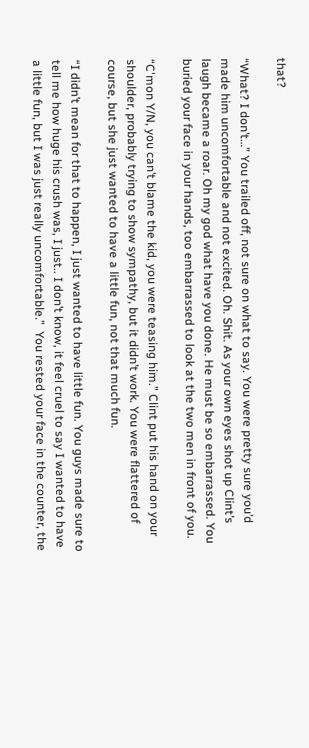that?

“What? I don’t…” You trailed off, not sure on what to say. You were pretty sure you’d made him uncomfortable and not excited. Oh. Shit. As your own eyes shot up Clint’s laugh became a roar. Oh my god what have you done. He must be so embarrassed. You buried your face in your hands, too embarrassed to look at the two men in front of you.

“C'mon Y/N, you can’t blame the kid, you were teasing him.” Clint put his hand on your shoulder, probably trying to show sympathy, but it didn’t work. You were flattered of course, but she just wanted to have a little fun, not that much fun.

“I didn’t mean for that to happen, I just wanted to have little fun. You guys made sure to tell me how huge his crush was, I just.. I don’t know, it feel cruel to say I wanted to have a little fun, but I was just really uncomfortable.”  You rested your face in the counter, the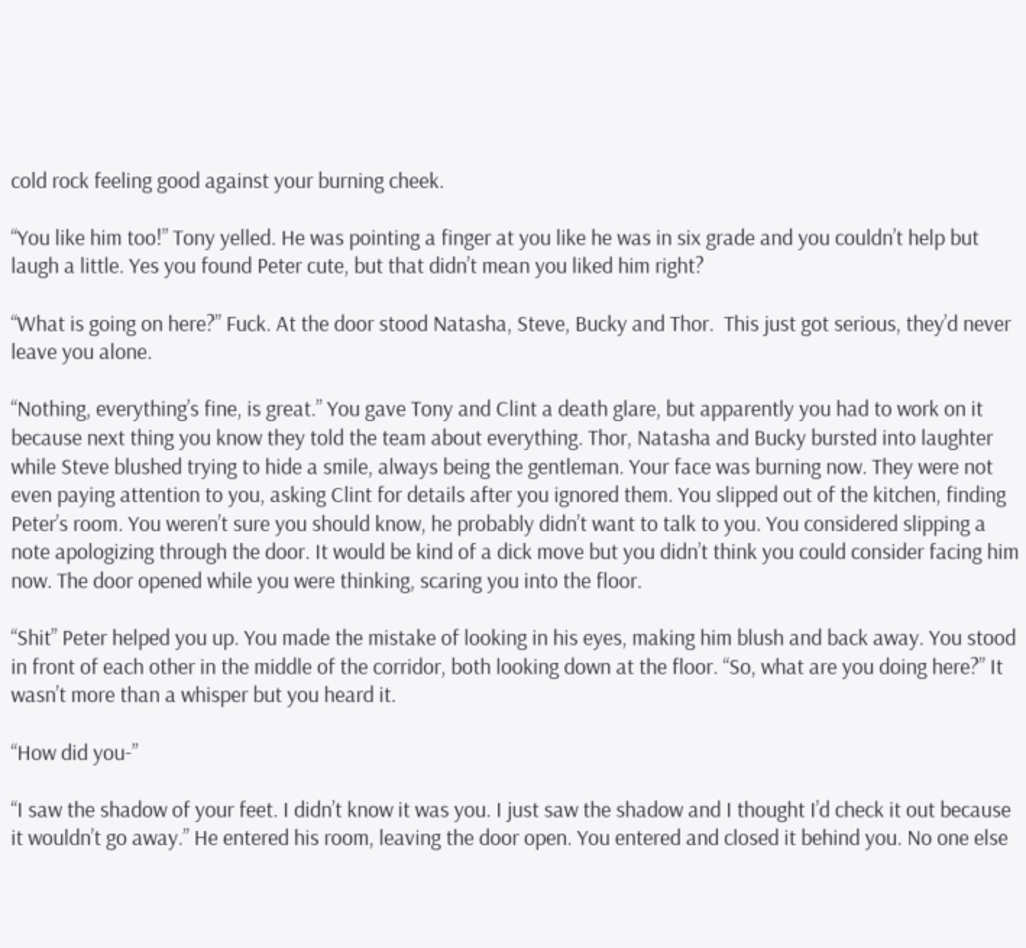cold rock feeling good against your burning cheek.

“You like him too!” Tony yelled. He was pointing a finger at you like he was in six grade and you couldn’t help but laugh a little. Yes you found Peter cute, but that didn’t mean you liked him right?

“What is going on here?” Fuck. At the door stood Natasha, Steve, Bucky and Thor.  This just got serious, they’d never leave you alone.

“Nothing, everything’s fine, is great.” You gave Tony and Clint a death glare, but apparently you had to work on it because next thing you know they told the team about everything. Thor, Natasha and Bucky bursted into laughter while Steve blushed trying to hide a smile, always being the gentleman. Your face was burning now. They were not even paying attention to you, asking Clint for details after you ignored them. You slipped out of the kitchen, finding Peter’s room. You weren’t sure you should know, he probably didn’t want to talk to you. You considered slipping a note apologizing through the door. It would be kind of a dick move but you didn’t think you could consider facing him now. The door opened while you were thinking, scaring you into the floor.

“Shit” Peter helped you up. You made the mistake of looking in his eyes, making him blush and back away. You stood in front of each other in the middle of the corridor, both looking down at the floor. “So, what are you doing here?” It wasn’t more than a whisper but you heard it.

“How did you-”

“I saw the shadow of your feet. I didn’t know it was you. I just saw the shadow and I thought I’d check it out because it wouldn’t go away.” He entered his room, leaving the door open. You entered and closed it behind you. No one else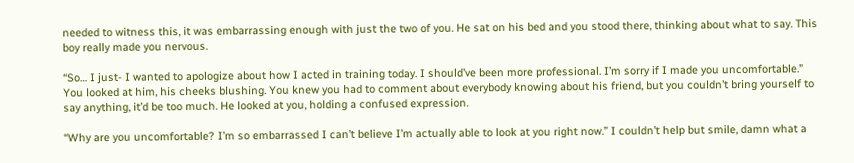needed to witness this, it was embarrassing enough with just the two of you. He sat on his bed and you stood there, thinking about what to say. This boy really made you nervous.

“So… I just- I wanted to apologize about how I acted in training today. I should’ve been more professional. I’m sorry if I made you uncomfortable.” You looked at him, his cheeks blushing. You knew you had to comment about everybody knowing about his friend, but you couldn’t bring yourself to say anything, it’d be too much. He looked at you, holding a confused expression.

“Why are you uncomfortable? I’m so embarrassed I can’t believe I’m actually able to look at you right now.” I couldn’t help but smile, damn what a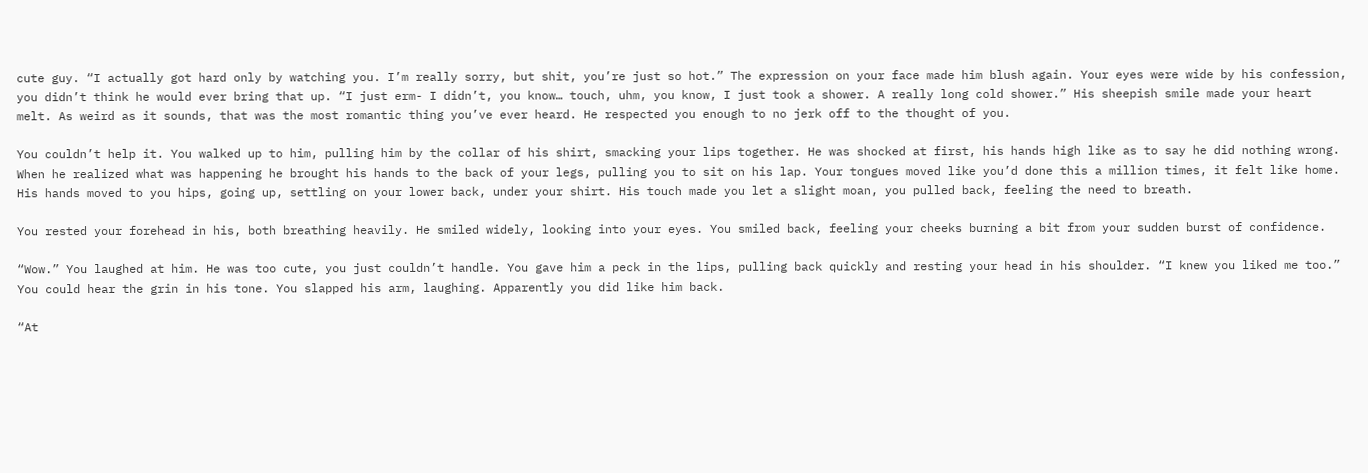cute guy. “I actually got hard only by watching you. I’m really sorry, but shit, you’re just so hot.” The expression on your face made him blush again. Your eyes were wide by his confession, you didn’t think he would ever bring that up. “I just erm- I didn’t, you know… touch, uhm, you know, I just took a shower. A really long cold shower.” His sheepish smile made your heart melt. As weird as it sounds, that was the most romantic thing you’ve ever heard. He respected you enough to no jerk off to the thought of you.

You couldn’t help it. You walked up to him, pulling him by the collar of his shirt, smacking your lips together. He was shocked at first, his hands high like as to say he did nothing wrong. When he realized what was happening he brought his hands to the back of your legs, pulling you to sit on his lap. Your tongues moved like you’d done this a million times, it felt like home. His hands moved to you hips, going up, settling on your lower back, under your shirt. His touch made you let a slight moan, you pulled back, feeling the need to breath.

You rested your forehead in his, both breathing heavily. He smiled widely, looking into your eyes. You smiled back, feeling your cheeks burning a bit from your sudden burst of confidence.

“Wow.” You laughed at him. He was too cute, you just couldn’t handle. You gave him a peck in the lips, pulling back quickly and resting your head in his shoulder. “I knew you liked me too.” You could hear the grin in his tone. You slapped his arm, laughing. Apparently you did like him back.

“At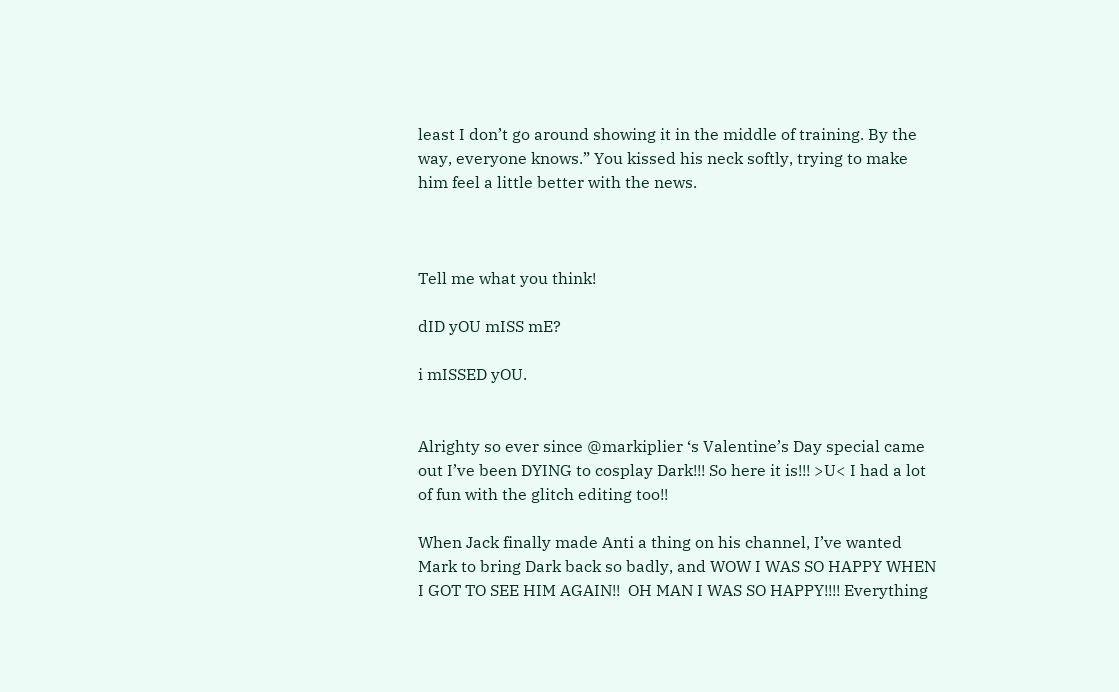least I don’t go around showing it in the middle of training. By the way, everyone knows.” You kissed his neck softly, trying to make him feel a little better with the news.



Tell me what you think!

dID yOU mISS mE?

i mISSED yOU.


Alrighty so ever since @markiplier ‘s Valentine’s Day special came out I’ve been DYING to cosplay Dark!!! So here it is!!! >U< I had a lot of fun with the glitch editing too!!

When Jack finally made Anti a thing on his channel, I’ve wanted Mark to bring Dark back so badly, and WOW I WAS SO HAPPY WHEN I GOT TO SEE HIM AGAIN!!  OH MAN I WAS SO HAPPY!!!! Everything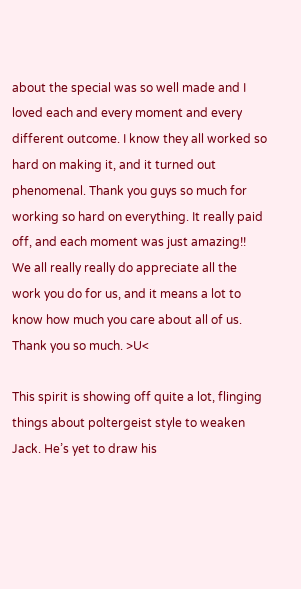about the special was so well made and I loved each and every moment and every different outcome. I know they all worked so hard on making it, and it turned out phenomenal. Thank you guys so much for working so hard on everything. It really paid off, and each moment was just amazing!! We all really really do appreciate all the work you do for us, and it means a lot to know how much you care about all of us. Thank you so much. >U<

This spirit is showing off quite a lot, flinging things about poltergeist style to weaken Jack. He’s yet to draw his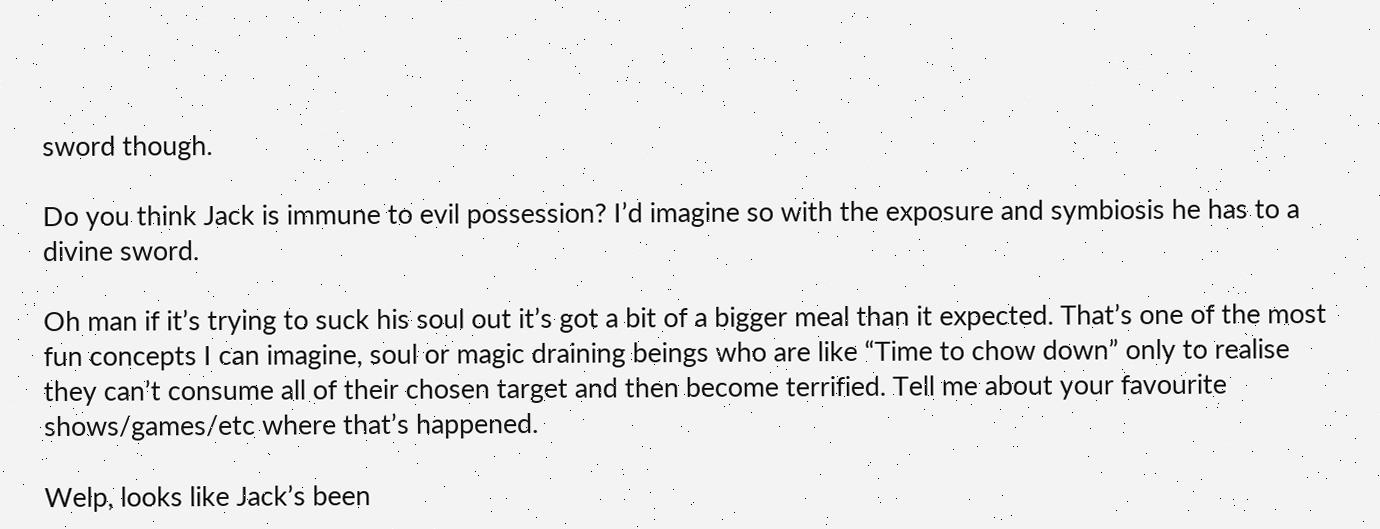sword though.

Do you think Jack is immune to evil possession? I’d imagine so with the exposure and symbiosis he has to a divine sword.

Oh man if it’s trying to suck his soul out it’s got a bit of a bigger meal than it expected. That’s one of the most fun concepts I can imagine, soul or magic draining beings who are like “Time to chow down” only to realise they can’t consume all of their chosen target and then become terrified. Tell me about your favourite shows/games/etc where that’s happened.

Welp, looks like Jack’s been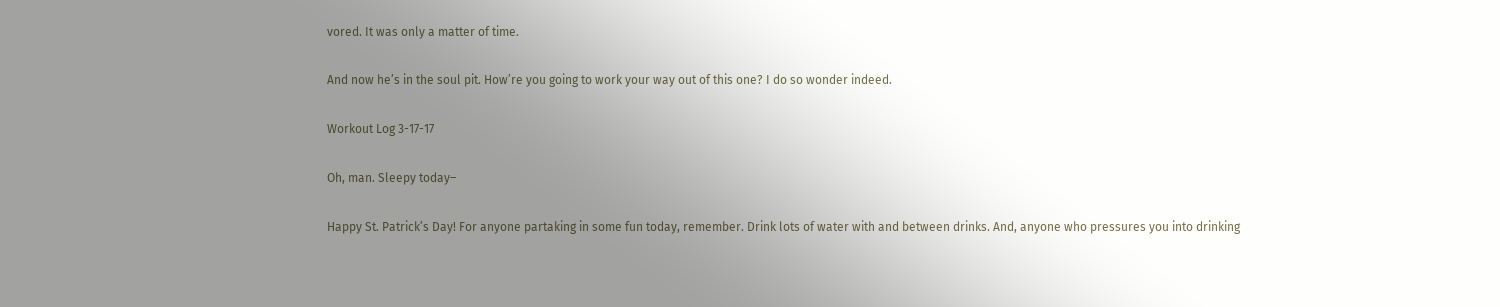vored. It was only a matter of time.

And now he’s in the soul pit. How’re you going to work your way out of this one? I do so wonder indeed.

Workout Log 3-17-17

Oh, man. Sleepy today–

Happy St. Patrick’s Day! For anyone partaking in some fun today, remember. Drink lots of water with and between drinks. And, anyone who pressures you into drinking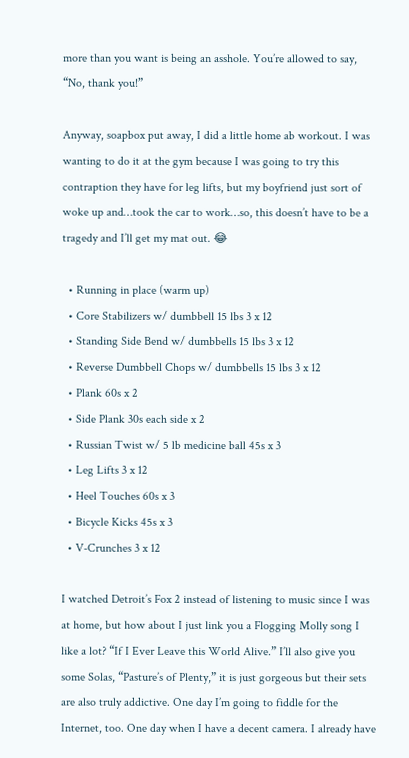more than you want is being an asshole. You’re allowed to say, “No, thank you!”

Anyway, soapbox put away, I did a little home ab workout. I was wanting to do it at the gym because I was going to try this contraption they have for leg lifts, but my boyfriend just sort of woke up and…took the car to work…so, this doesn’t have to be a tragedy and I’ll get my mat out. 😂

  • Running in place (warm up)
  • Core Stabilizers w/ dumbbell 15 lbs 3 x 12
  • Standing Side Bend w/ dumbbells 15 lbs 3 x 12
  • Reverse Dumbbell Chops w/ dumbbells 15 lbs 3 x 12
  • Plank 60s x 2
  • Side Plank 30s each side x 2
  • Russian Twist w/ 5 lb medicine ball 45s x 3
  • Leg Lifts 3 x 12
  • Heel Touches 60s x 3
  • Bicycle Kicks 45s x 3
  • V-Crunches 3 x 12

I watched Detroit’s Fox 2 instead of listening to music since I was at home, but how about I just link you a Flogging Molly song I like a lot? “If I Ever Leave this World Alive.” I’ll also give you some Solas, “Pasture’s of Plenty,” it is just gorgeous but their sets are also truly addictive. One day I’m going to fiddle for the Internet, too. One day when I have a decent camera. I already have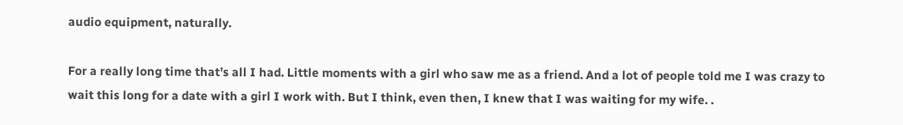audio equipment, naturally.

For a really long time that’s all I had. Little moments with a girl who saw me as a friend. And a lot of people told me I was crazy to wait this long for a date with a girl I work with. But I think, even then, I knew that I was waiting for my wife. .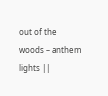out of the woods – anthem lights ||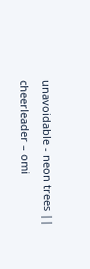unavoidable - neon trees || cheerleader – omi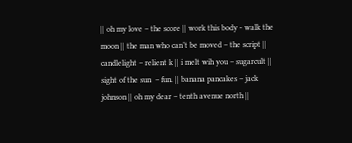|| oh my love – the score || work this body - walk the moon || the man who can’t be moved – the script || candlelight – relient k || i melt wih you – sugarcult || sight of the sun  – fun. || banana pancakes – jack johnson || oh my dear – tenth avenue north ||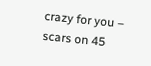crazy for you – scars on 45